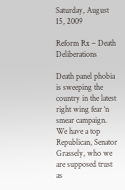Saturday, August 15, 2009

Reform Rx – Death Deliberations

Death panel phobia is sweeping the country in the latest right wing fear ‘n smear campaign. We have a top Republican, Senator Grassely, who we are supposed trust as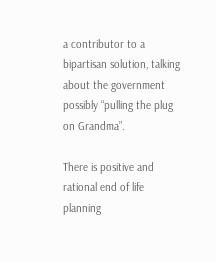a contributor to a bipartisan solution, talking about the government possibly “pulling the plug on Grandma”.

There is positive and rational end of life planning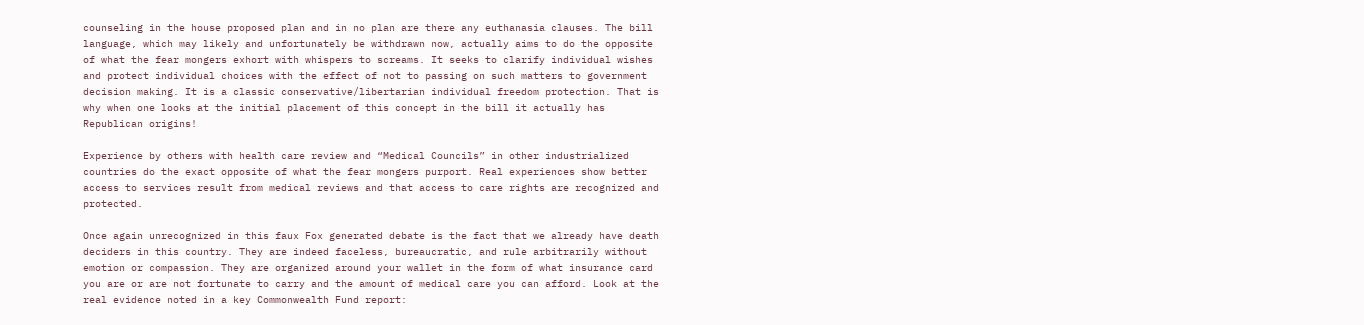counseling in the house proposed plan and in no plan are there any euthanasia clauses. The bill language, which may likely and unfortunately be withdrawn now, actually aims to do the opposite of what the fear mongers exhort with whispers to screams. It seeks to clarify individual wishes and protect individual choices with the effect of not to passing on such matters to government decision making. It is a classic conservative/libertarian individual freedom protection. That is why when one looks at the initial placement of this concept in the bill it actually has Republican origins!

Experience by others with health care review and “Medical Councils” in other industrialized countries do the exact opposite of what the fear mongers purport. Real experiences show better access to services result from medical reviews and that access to care rights are recognized and protected.

Once again unrecognized in this faux Fox generated debate is the fact that we already have death deciders in this country. They are indeed faceless, bureaucratic, and rule arbitrarily without emotion or compassion. They are organized around your wallet in the form of what insurance card you are or are not fortunate to carry and the amount of medical care you can afford. Look at the real evidence noted in a key Commonwealth Fund report: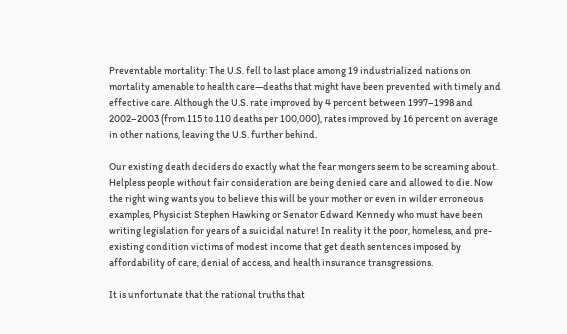Preventable mortality: The U.S. fell to last place among 19 industrialized nations on mortality amenable to health care—deaths that might have been prevented with timely and effective care. Although the U.S. rate improved by 4 percent between 1997–1998 and 2002–2003 (from 115 to 110 deaths per 100,000), rates improved by 16 percent on average in other nations, leaving the U.S. further behind.

Our existing death deciders do exactly what the fear mongers seem to be screaming about. Helpless people without fair consideration are being denied care and allowed to die. Now the right wing wants you to believe this will be your mother or even in wilder erroneous examples, Physicist Stephen Hawking or Senator Edward Kennedy who must have been writing legislation for years of a suicidal nature! In reality it the poor, homeless, and pre-existing condition victims of modest income that get death sentences imposed by affordability of care, denial of access, and health insurance transgressions.

It is unfortunate that the rational truths that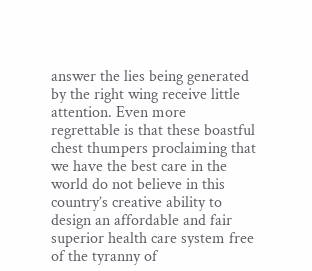answer the lies being generated by the right wing receive little attention. Even more regrettable is that these boastful chest thumpers proclaiming that we have the best care in the world do not believe in this country’s creative ability to design an affordable and fair superior health care system free of the tyranny of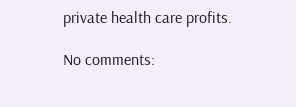private health care profits.

No comments: